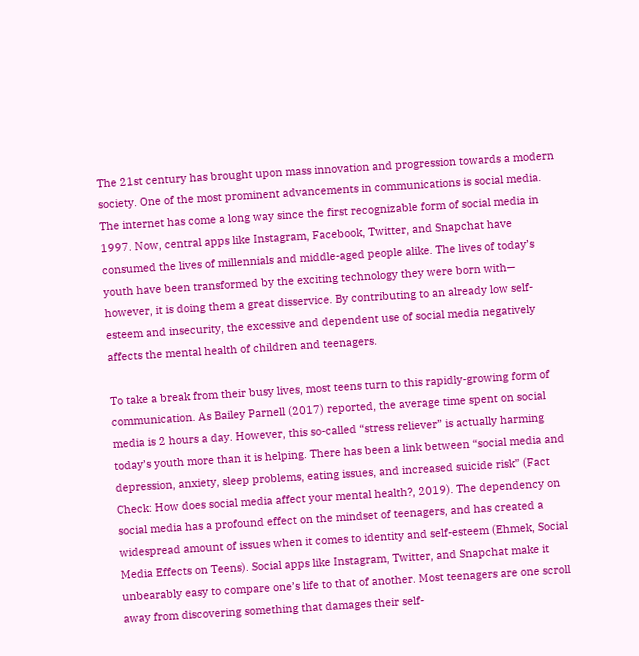The 21st century has brought upon mass innovation and progression towards a modern society. One of the most prominent advancements in communications is social media. The internet has come a long way since the first recognizable form of social media in 1997. Now, central apps like Instagram, Facebook, Twitter, and Snapchat have consumed the lives of millennials and middle-aged people alike. The lives of today’s youth have been transformed by the exciting technology they were born with— however, it is doing them a great disservice. By contributing to an already low self-esteem and insecurity, the excessive and dependent use of social media negatively affects the mental health of children and teenagers.

To take a break from their busy lives, most teens turn to this rapidly-growing form of communication. As Bailey Parnell (2017) reported, the average time spent on social media is 2 hours a day. However, this so-called “stress reliever” is actually harming today’s youth more than it is helping. There has been a link between “social media and depression, anxiety, sleep problems, eating issues, and increased suicide risk” (Fact Check: How does social media affect your mental health?, 2019). The dependency on social media has a profound effect on the mindset of teenagers, and has created a widespread amount of issues when it comes to identity and self-esteem (Ehmek, Social Media Effects on Teens). Social apps like Instagram, Twitter, and Snapchat make it unbearably easy to compare one’s life to that of another. Most teenagers are one scroll away from discovering something that damages their self-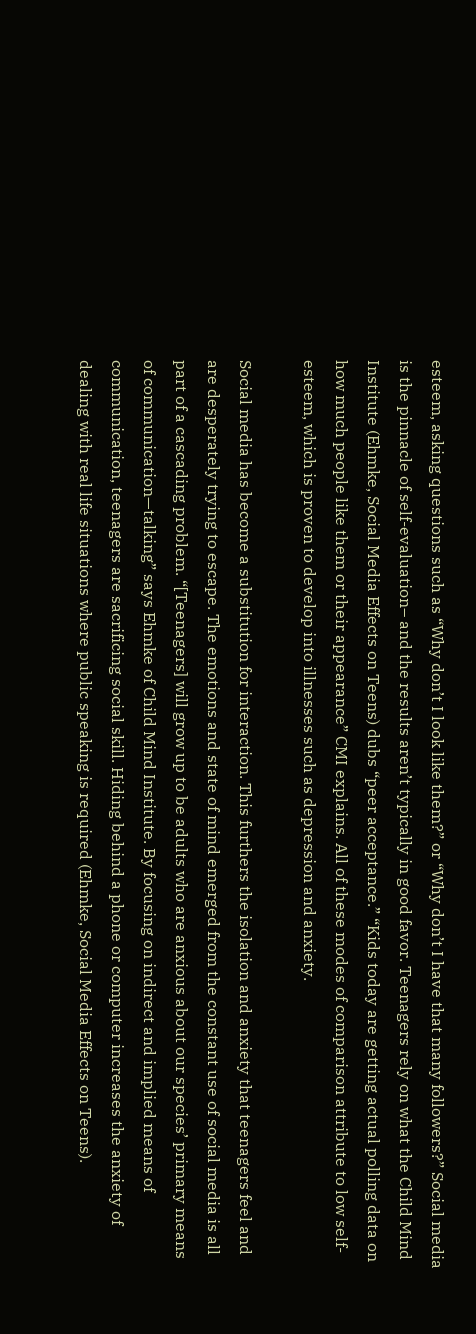esteem, asking questions such as “Why don’t I look like them?” or “Why don’t I have that many followers?” Social media is the pinnacle of self-evaluation– and the results aren’t typically in good favor. Teenagers rely on what the Child Mind Institute (Ehmke, Social Media Effects on Teens) dubs “peer acceptance.” “Kids today are getting actual polling data on how much people like them or their appearance” CMI explains. All of these modes of comparison attribute to low self-esteem, which is proven to develop into illnesses such as depression and anxiety.

Social media has become a substitution for interaction. This furthers the isolation and anxiety that teenagers feel and are desperately trying to escape. The emotions and state of mind emerged from the constant use of social media is all part of a cascading problem. “[Teenagers] will grow up to be adults who are anxious about our species’ primary means of communication—talking” says Ehmke of Child Mind Institute. By focusing on indirect and implied means of communication, teenagers are sacrificing social skill. Hiding behind a phone or computer increases the anxiety of dealing with real life situations where public speaking is required (Ehmke, Social Media Effects on Teens).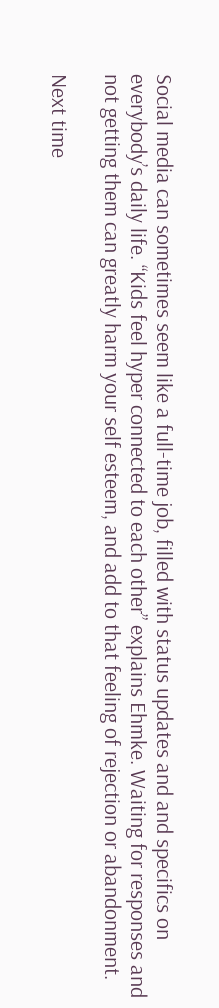Social media can sometimes seem like a full-time job, filled with status updates and and specifics on everybody’s daily life. “Kids feel hyper connected to each other” explains Ehmke. Waiting for responses and not getting them can greatly harm your self esteem, and add to that feeling of rejection or abandonment.

Next time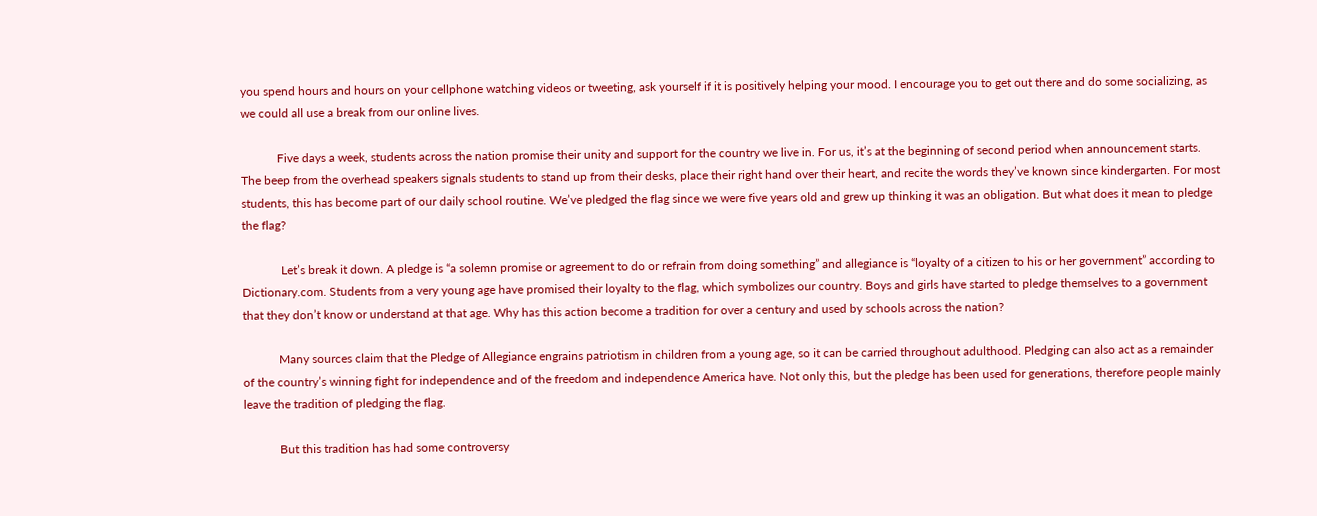you spend hours and hours on your cellphone watching videos or tweeting, ask yourself if it is positively helping your mood. I encourage you to get out there and do some socializing, as we could all use a break from our online lives.

            Five days a week, students across the nation promise their unity and support for the country we live in. For us, it’s at the beginning of second period when announcement starts. The beep from the overhead speakers signals students to stand up from their desks, place their right hand over their heart, and recite the words they’ve known since kindergarten. For most students, this has become part of our daily school routine. We’ve pledged the flag since we were five years old and grew up thinking it was an obligation. But what does it mean to pledge the flag?

             Let’s break it down. A pledge is “a solemn promise or agreement to do or refrain from doing something” and allegiance is “loyalty of a citizen to his or her government” according to Dictionary.com. Students from a very young age have promised their loyalty to the flag, which symbolizes our country. Boys and girls have started to pledge themselves to a government that they don’t know or understand at that age. Why has this action become a tradition for over a century and used by schools across the nation?

            Many sources claim that the Pledge of Allegiance engrains patriotism in children from a young age, so it can be carried throughout adulthood. Pledging can also act as a remainder of the country’s winning fight for independence and of the freedom and independence America have. Not only this, but the pledge has been used for generations, therefore people mainly leave the tradition of pledging the flag.

            But this tradition has had some controversy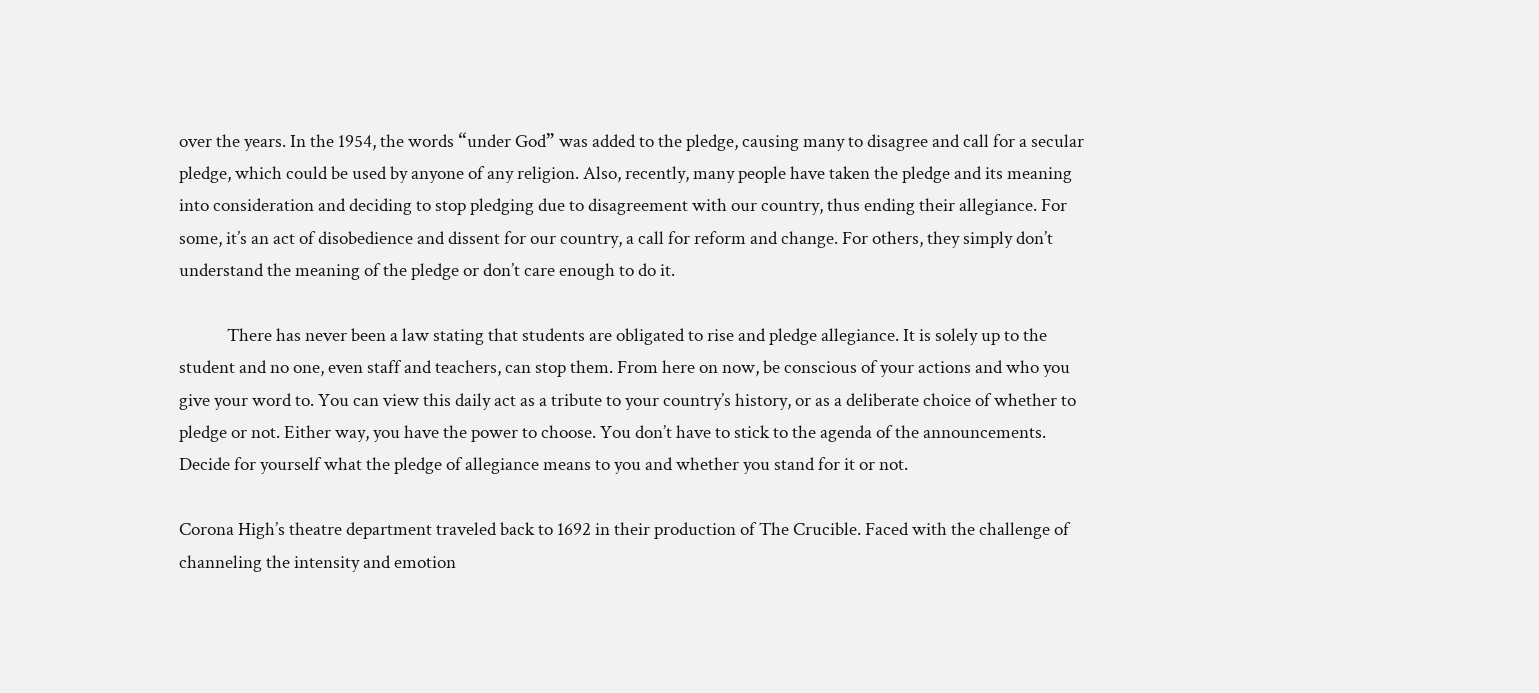over the years. In the 1954, the words “under God” was added to the pledge, causing many to disagree and call for a secular pledge, which could be used by anyone of any religion. Also, recently, many people have taken the pledge and its meaning into consideration and deciding to stop pledging due to disagreement with our country, thus ending their allegiance. For some, it’s an act of disobedience and dissent for our country, a call for reform and change. For others, they simply don’t understand the meaning of the pledge or don’t care enough to do it.

            There has never been a law stating that students are obligated to rise and pledge allegiance. It is solely up to the student and no one, even staff and teachers, can stop them. From here on now, be conscious of your actions and who you give your word to. You can view this daily act as a tribute to your country’s history, or as a deliberate choice of whether to pledge or not. Either way, you have the power to choose. You don’t have to stick to the agenda of the announcements. Decide for yourself what the pledge of allegiance means to you and whether you stand for it or not.

Corona High’s theatre department traveled back to 1692 in their production of The Crucible. Faced with the challenge of channeling the intensity and emotion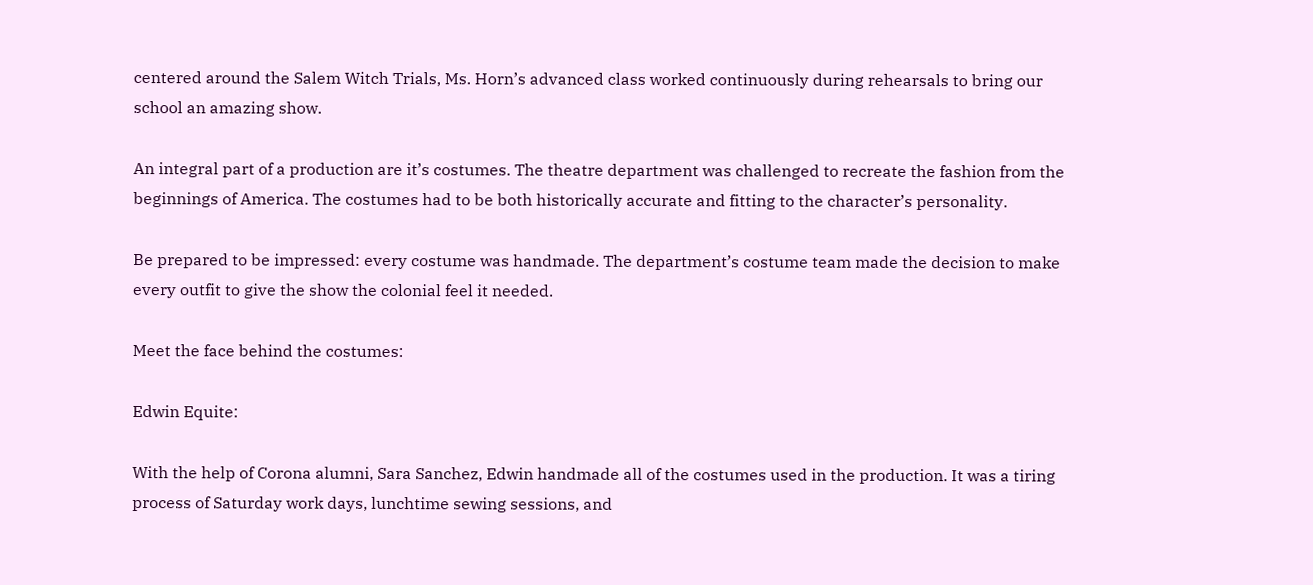centered around the Salem Witch Trials, Ms. Horn’s advanced class worked continuously during rehearsals to bring our school an amazing show.

An integral part of a production are it’s costumes. The theatre department was challenged to recreate the fashion from the beginnings of America. The costumes had to be both historically accurate and fitting to the character’s personality.

Be prepared to be impressed: every costume was handmade. The department’s costume team made the decision to make every outfit to give the show the colonial feel it needed.

Meet the face behind the costumes:

Edwin Equite:

With the help of Corona alumni, Sara Sanchez, Edwin handmade all of the costumes used in the production. It was a tiring process of Saturday work days, lunchtime sewing sessions, and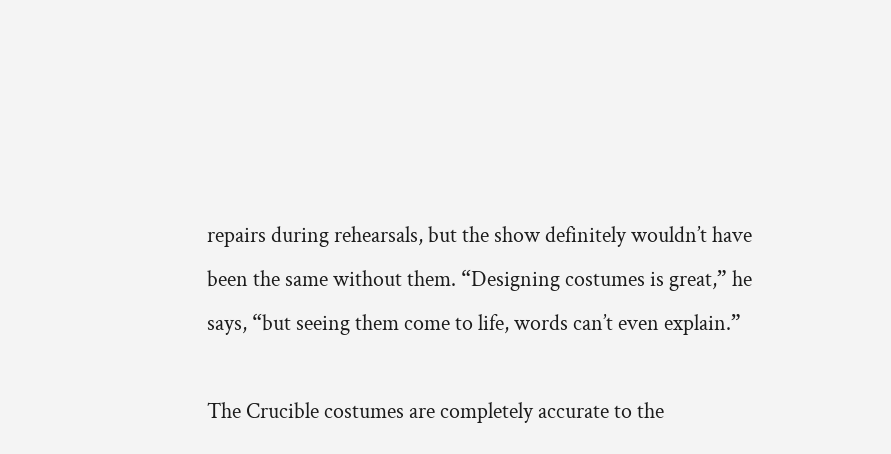repairs during rehearsals, but the show definitely wouldn’t have been the same without them. “Designing costumes is great,” he says, “but seeing them come to life, words can’t even explain.”

The Crucible costumes are completely accurate to the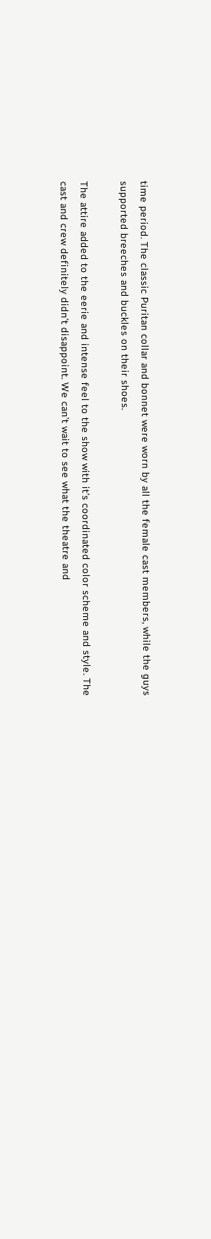time period. The classic Puritan collar and bonnet were worn by all the female cast members, while the guys supported breeches and buckles on their shoes.

The attire added to the eerie and intense feel to the show with it’s coordinated color scheme and style. The cast and crew definitely didn’t disappoint. We can’t wait to see what the theatre and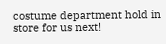costume department hold in store for us next!